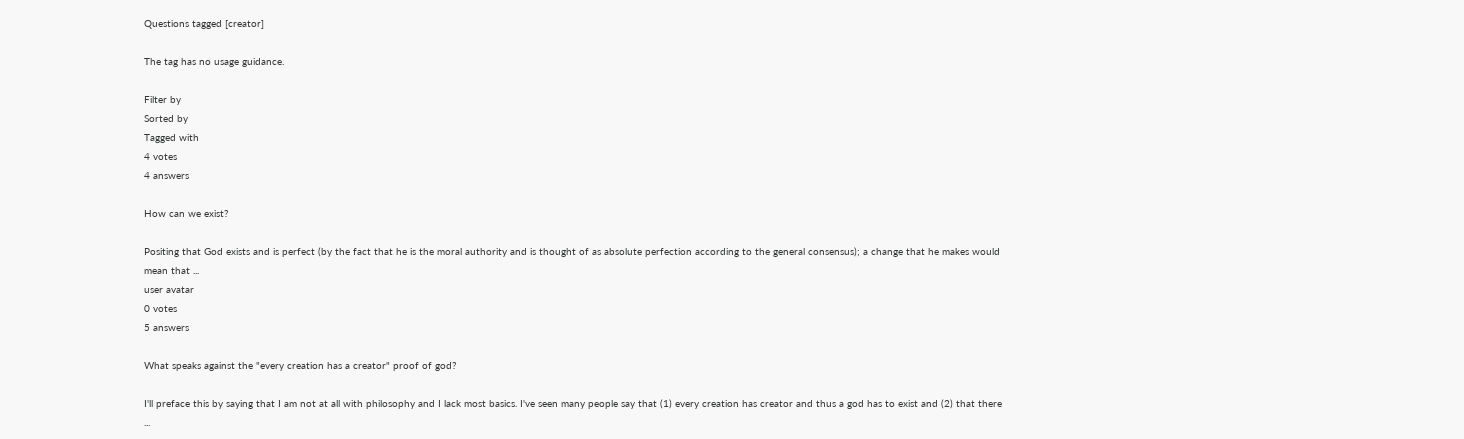Questions tagged [creator]

The tag has no usage guidance.

Filter by
Sorted by
Tagged with
4 votes
4 answers

How can we exist?

Positing that God exists and is perfect (by the fact that he is the moral authority and is thought of as absolute perfection according to the general consensus); a change that he makes would mean that ...
user avatar
0 votes
5 answers

What speaks against the "every creation has a creator" proof of god?

I'll preface this by saying that I am not at all with philosophy and I lack most basics. I've seen many people say that (1) every creation has creator and thus a god has to exist and (2) that there ...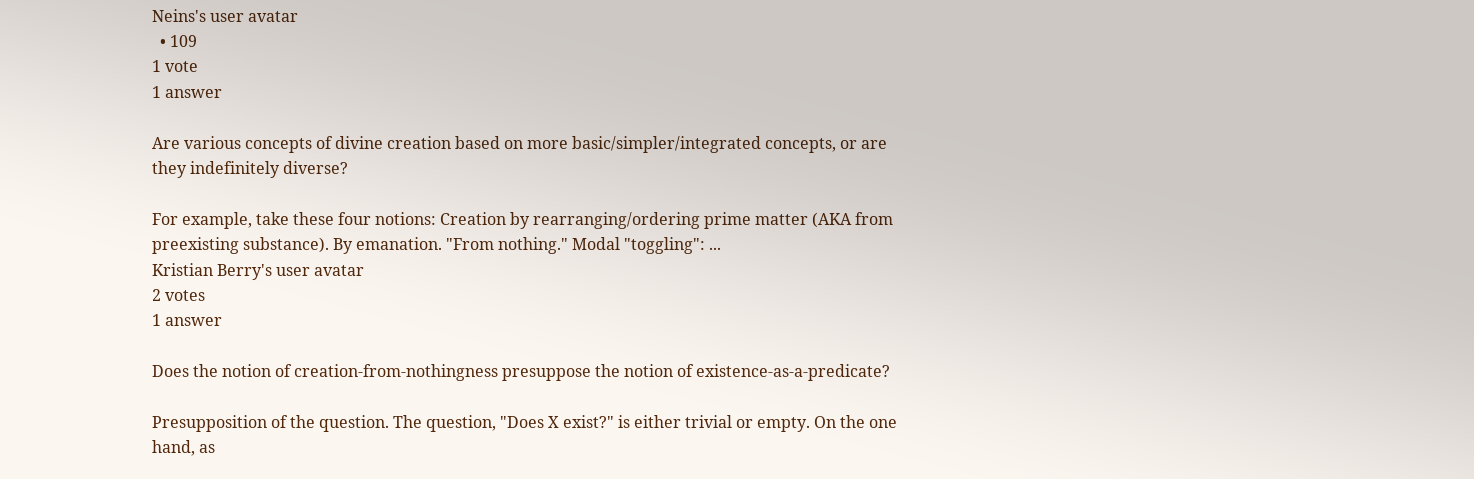Neins's user avatar
  • 109
1 vote
1 answer

Are various concepts of divine creation based on more basic/simpler/integrated concepts, or are they indefinitely diverse?

For example, take these four notions: Creation by rearranging/ordering prime matter (AKA from preexisting substance). By emanation. "From nothing." Modal "toggling": ...
Kristian Berry's user avatar
2 votes
1 answer

Does the notion of creation-from-nothingness presuppose the notion of existence-as-a-predicate?

Presupposition of the question. The question, "Does X exist?" is either trivial or empty. On the one hand, as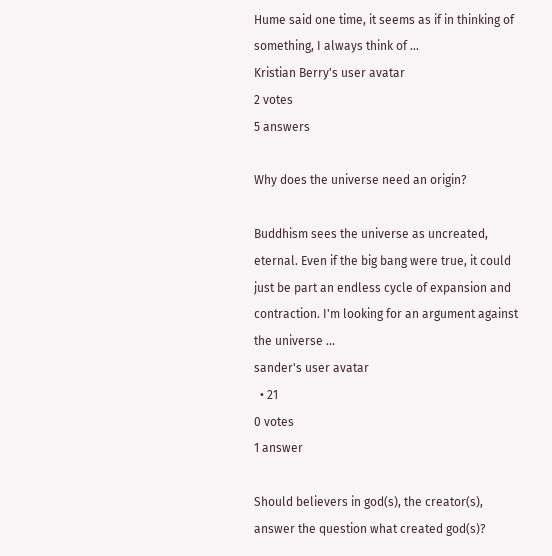Hume said one time, it seems as if in thinking of something, I always think of ...
Kristian Berry's user avatar
2 votes
5 answers

Why does the universe need an origin?

Buddhism sees the universe as uncreated, eternal. Even if the big bang were true, it could just be part an endless cycle of expansion and contraction. I'm looking for an argument against the universe ...
sander's user avatar
  • 21
0 votes
1 answer

Should believers in god(s), the creator(s), answer the question what created god(s)?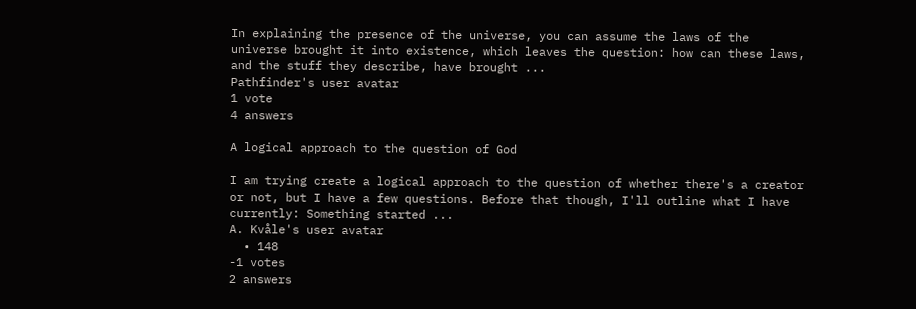In explaining the presence of the universe, you can assume the laws of the universe brought it into existence, which leaves the question: how can these laws, and the stuff they describe, have brought ...
Pathfinder's user avatar
1 vote
4 answers

A logical approach to the question of God

I am trying create a logical approach to the question of whether there's a creator or not, but I have a few questions. Before that though, I'll outline what I have currently: Something started ...
A. Kvåle's user avatar
  • 148
-1 votes
2 answers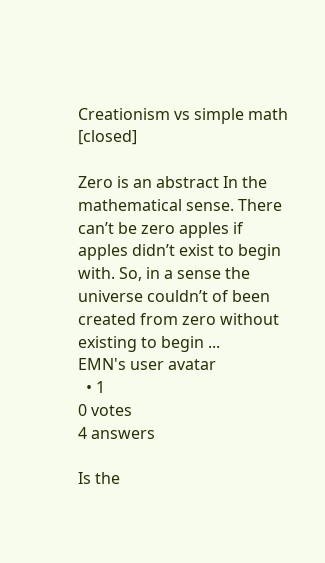Creationism vs simple math [closed]

Zero is an abstract In the mathematical sense. There can’t be zero apples if apples didn’t exist to begin with. So, in a sense the universe couldn’t of been created from zero without existing to begin ...
EMN's user avatar
  • 1
0 votes
4 answers

Is the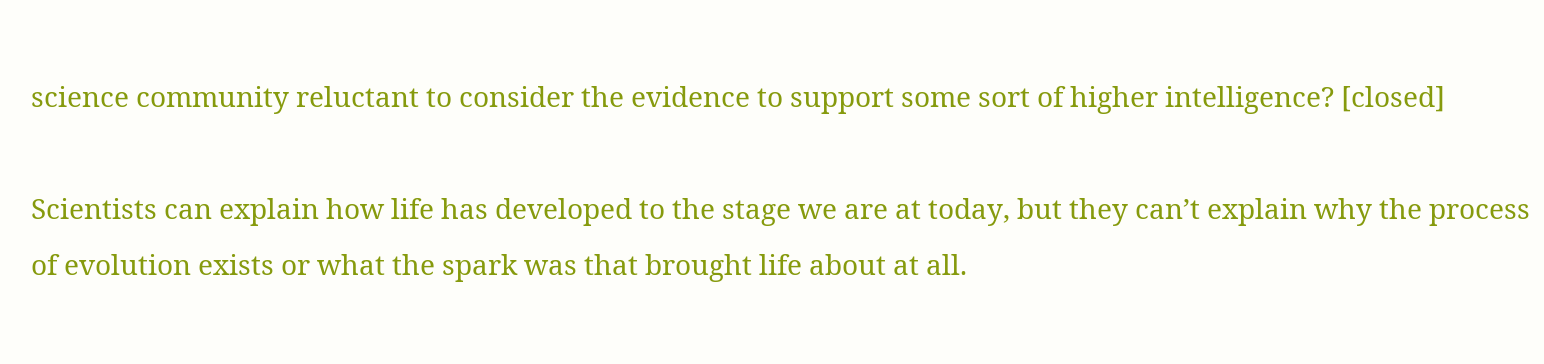science community reluctant to consider the evidence to support some sort of higher intelligence? [closed]

Scientists can explain how life has developed to the stage we are at today, but they can’t explain why the process of evolution exists or what the spark was that brought life about at all.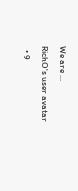We are ...
RichO's user avatar
  • 9